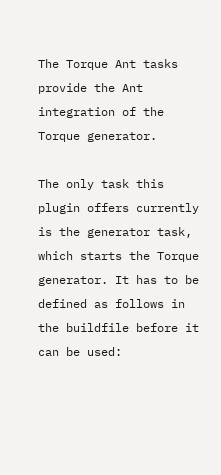The Torque Ant tasks provide the Ant integration of the Torque generator.

The only task this plugin offers currently is the generator task, which starts the Torque generator. It has to be defined as follows in the buildfile before it can be used: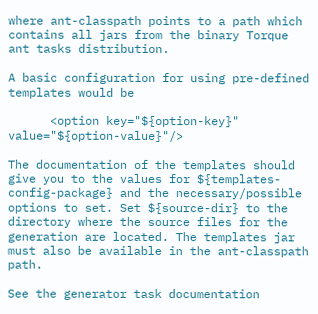where ant-classpath points to a path which contains all jars from the binary Torque ant tasks distribution.

A basic configuration for using pre-defined templates would be

      <option key="${option-key}" value="${option-value}"/>

The documentation of the templates should give you to the values for ${templates-config-package} and the necessary/possible options to set. Set ${source-dir} to the directory where the source files for the generation are located. The templates jar must also be available in the ant-classpath path.

See the generator task documentation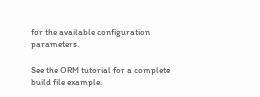for the available configuration parameters.

See the ORM tutorial for a complete build file example.